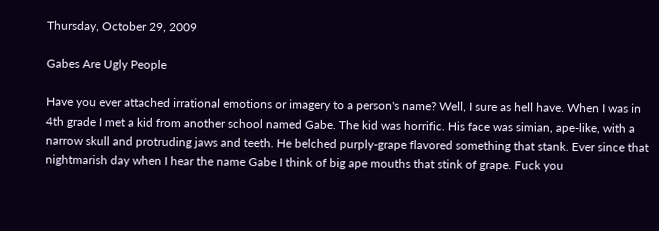Thursday, October 29, 2009

Gabes Are Ugly People

Have you ever attached irrational emotions or imagery to a person's name? Well, I sure as hell have. When I was in 4th grade I met a kid from another school named Gabe. The kid was horrific. His face was simian, ape-like, with a narrow skull and protruding jaws and teeth. He belched purply-grape flavored something that stank. Ever since that nightmarish day when I hear the name Gabe I think of big ape mouths that stink of grape. Fuck you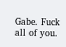Gabe. Fuck all of you.